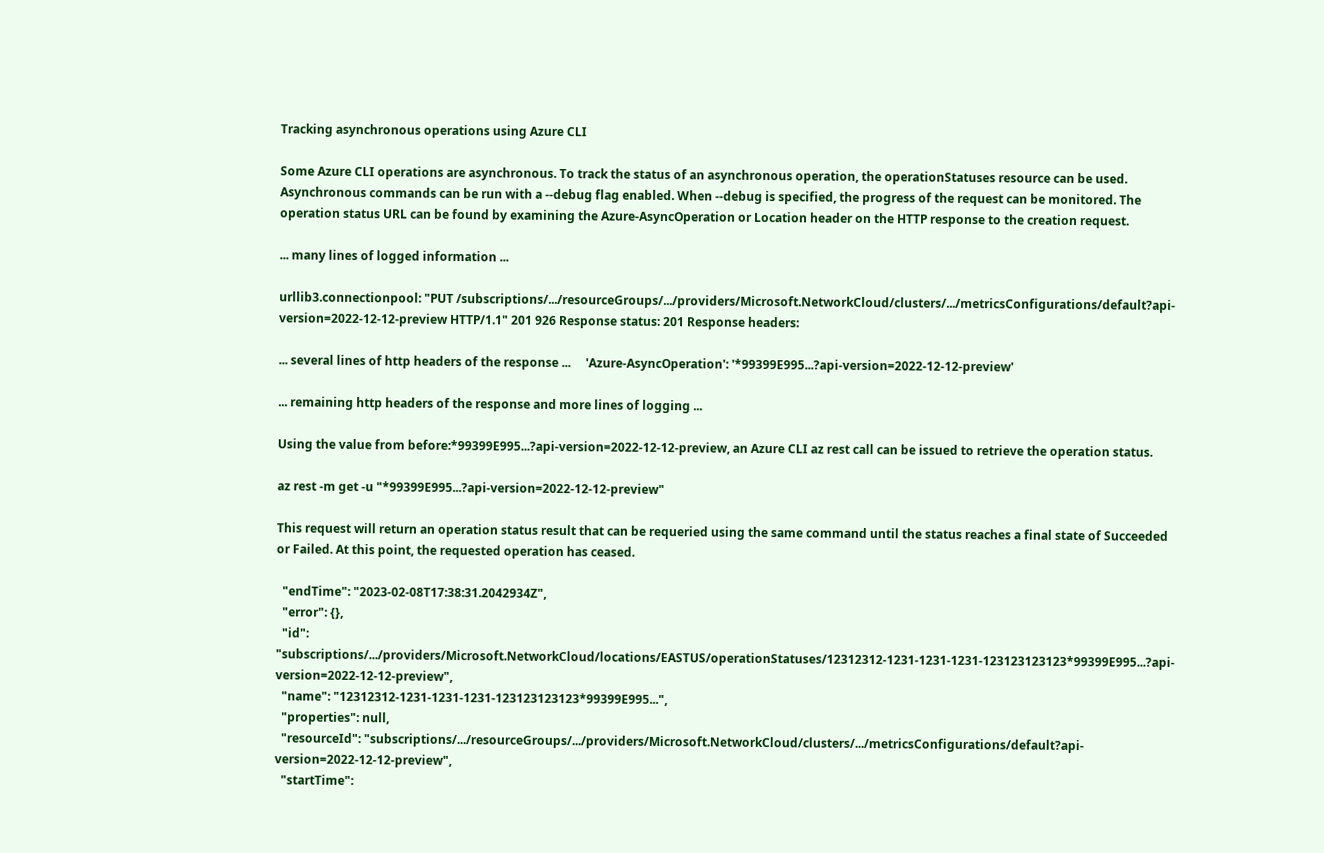Tracking asynchronous operations using Azure CLI

Some Azure CLI operations are asynchronous. To track the status of an asynchronous operation, the operationStatuses resource can be used. Asynchronous commands can be run with a --debug flag enabled. When --debug is specified, the progress of the request can be monitored. The operation status URL can be found by examining the Azure-AsyncOperation or Location header on the HTTP response to the creation request.

... many lines of logged information ...

urllib3.connectionpool: "PUT /subscriptions/.../resourceGroups/.../providers/Microsoft.NetworkCloud/clusters/.../metricsConfigurations/default?api-version=2022-12-12-preview HTTP/1.1" 201 926 Response status: 201 Response headers:

... several lines of http headers of the response ...     'Azure-AsyncOperation': '*99399E995...?api-version=2022-12-12-preview'

... remaining http headers of the response and more lines of logging ...

Using the value from before:*99399E995...?api-version=2022-12-12-preview, an Azure CLI az rest call can be issued to retrieve the operation status.

az rest -m get -u "*99399E995...?api-version=2022-12-12-preview"

This request will return an operation status result that can be requeried using the same command until the status reaches a final state of Succeeded or Failed. At this point, the requested operation has ceased.

  "endTime": "2023-02-08T17:38:31.2042934Z",
  "error": {},
  "id": "subscriptions/.../providers/Microsoft.NetworkCloud/locations/EASTUS/operationStatuses/12312312-1231-1231-1231-123123123123*99399E995...?api-version=2022-12-12-preview",
  "name": "12312312-1231-1231-1231-123123123123*99399E995...",
  "properties": null,
  "resourceId": "subscriptions/.../resourceGroups/.../providers/Microsoft.NetworkCloud/clusters/.../metricsConfigurations/default?api-version=2022-12-12-preview",
  "startTime":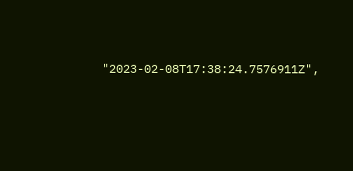"2023-02-08T17:38:24.7576911Z",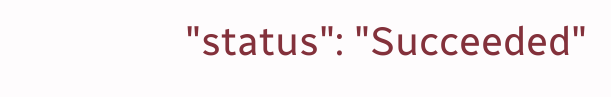"status": "Succeeded"